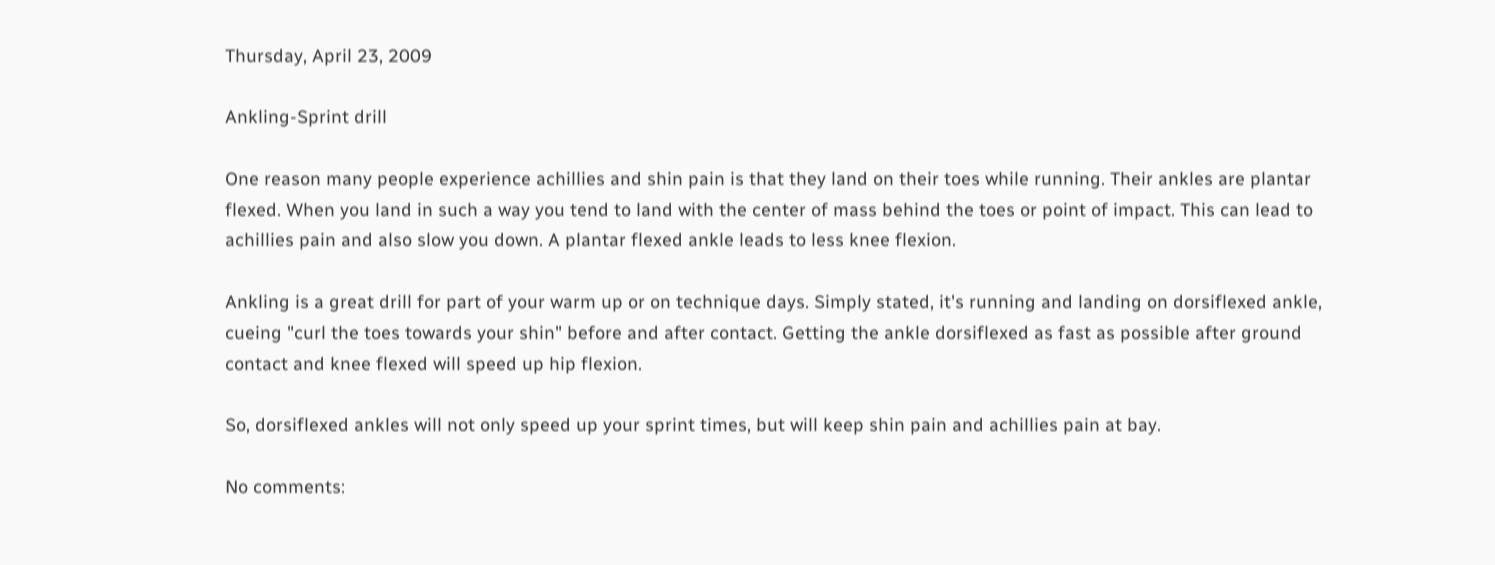Thursday, April 23, 2009

Ankling-Sprint drill

One reason many people experience achillies and shin pain is that they land on their toes while running. Their ankles are plantar flexed. When you land in such a way you tend to land with the center of mass behind the toes or point of impact. This can lead to achillies pain and also slow you down. A plantar flexed ankle leads to less knee flexion.

Ankling is a great drill for part of your warm up or on technique days. Simply stated, it's running and landing on dorsiflexed ankle, cueing "curl the toes towards your shin" before and after contact. Getting the ankle dorsiflexed as fast as possible after ground contact and knee flexed will speed up hip flexion.

So, dorsiflexed ankles will not only speed up your sprint times, but will keep shin pain and achillies pain at bay.

No comments: